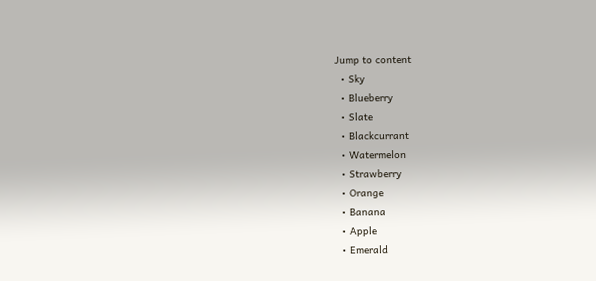Jump to content
  • Sky
  • Blueberry
  • Slate
  • Blackcurrant
  • Watermelon
  • Strawberry
  • Orange
  • Banana
  • Apple
  • Emerald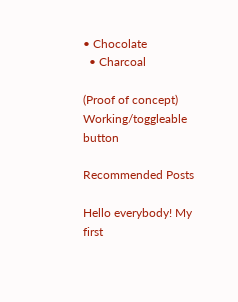• Chocolate
  • Charcoal

(Proof of concept) Working/toggleable button

Recommended Posts

Hello everybody! My first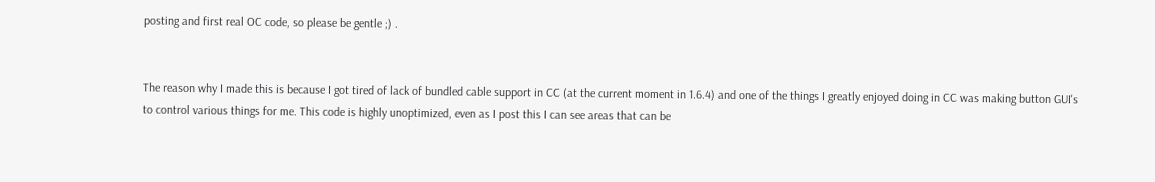posting and first real OC code, so please be gentle ;) .


The reason why I made this is because I got tired of lack of bundled cable support in CC (at the current moment in 1.6.4) and one of the things I greatly enjoyed doing in CC was making button GUI's to control various things for me. This code is highly unoptimized, even as I post this I can see areas that can be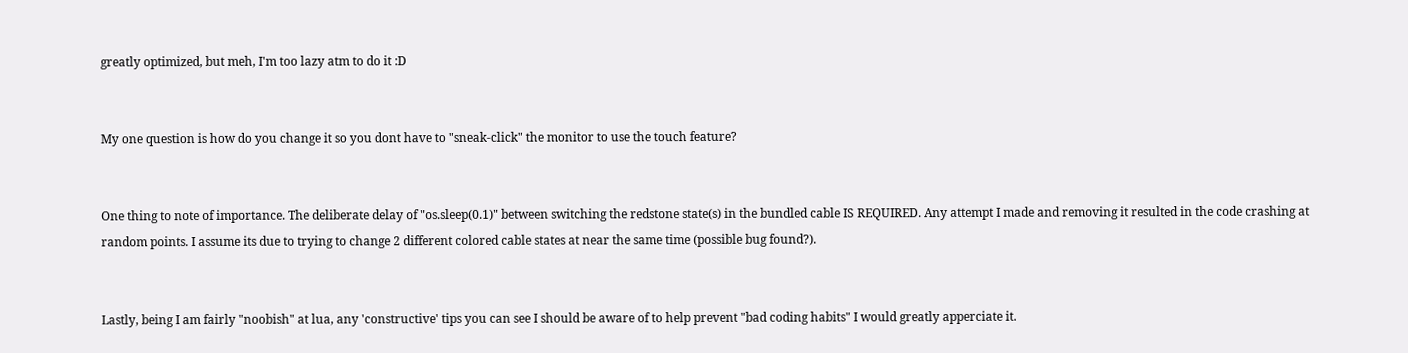greatly optimized, but meh, I'm too lazy atm to do it :D


My one question is how do you change it so you dont have to "sneak-click" the monitor to use the touch feature?


One thing to note of importance. The deliberate delay of "os.sleep(0.1)" between switching the redstone state(s) in the bundled cable IS REQUIRED. Any attempt I made and removing it resulted in the code crashing at random points. I assume its due to trying to change 2 different colored cable states at near the same time (possible bug found?).


Lastly, being I am fairly "noobish" at lua, any 'constructive' tips you can see I should be aware of to help prevent "bad coding habits" I would greatly apperciate it.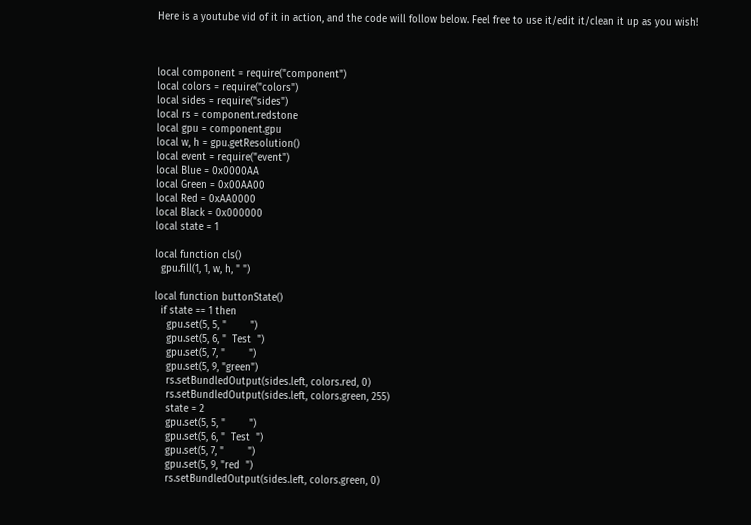Here is a youtube vid of it in action, and the code will follow below. Feel free to use it/edit it/clean it up as you wish!



local component = require("component")
local colors = require("colors")
local sides = require("sides")
local rs = component.redstone
local gpu = component.gpu
local w, h = gpu.getResolution()
local event = require("event")
local Blue = 0x0000AA
local Green = 0x00AA00
local Red = 0xAA0000
local Black = 0x000000
local state = 1

local function cls()
  gpu.fill(1, 1, w, h, " ")

local function buttonState()
  if state == 1 then
    gpu.set(5, 5, "        ")
    gpu.set(5, 6, "  Test  ")
    gpu.set(5, 7, "        ")
    gpu.set(5, 9, "green")
    rs.setBundledOutput(sides.left, colors.red, 0)
    rs.setBundledOutput(sides.left, colors.green, 255)
    state = 2
    gpu.set(5, 5, "        ")
    gpu.set(5, 6, "  Test  ")
    gpu.set(5, 7, "        ")
    gpu.set(5, 9, "red  ")
    rs.setBundledOutput(sides.left, colors.green, 0)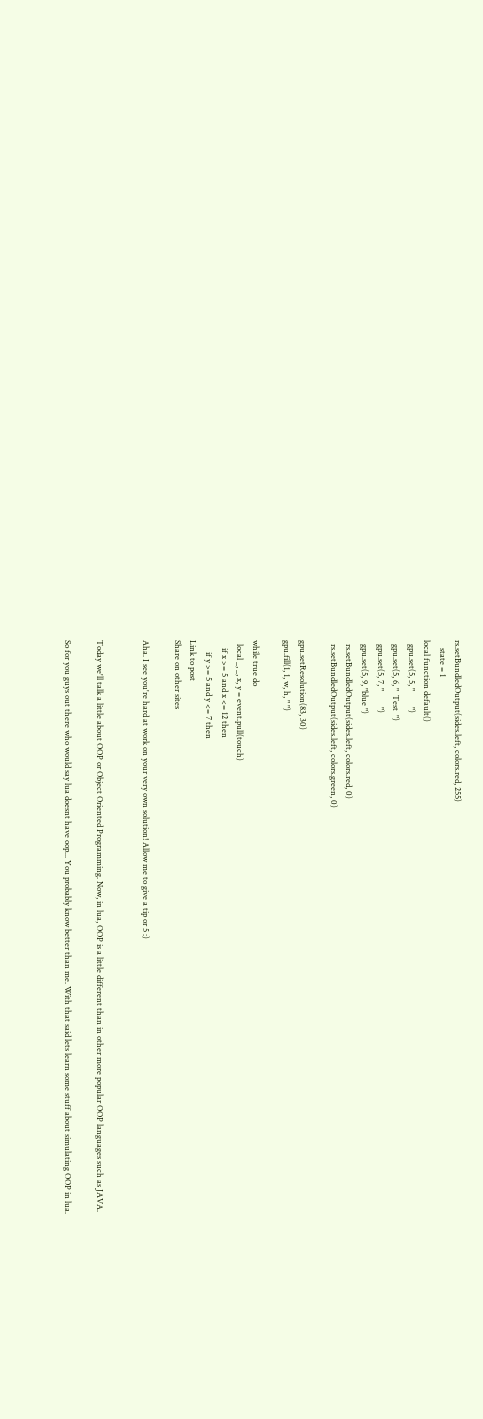rs.setBundledOutput(sides.left, colors.red, 255)
    state = 1
local function default()
  gpu.set(5, 5, "        ")
  gpu.set(5, 6, "  Test  ")
  gpu.set(5, 7, "        ")
  gpu.set(5, 9, "blue ")
  rs.setBundledOutput(sides.left, colors.red, 0)
  rs.setBundledOutput(sides.left, colors.green, 0)

gpu.setResolution(83, 30)
gpu.fill(1, 1, w, h, " ")

while true do
  local _, _, x, y = event.pull(touch)
    if x >= 5 and x <= 12 then
      if y >= 5 and y <= 7 then
Link to post
Share on other sites

Aha. I see you're hard at work on your very own solution! Allow me to give a tip or 5 :)


Today we'll talk a little about OOP or Object Oriented Programming. Now, in lua, OOP is a little different than in other more popular OOP languages such as JAVA.

So for you guys out there who would say lua doesnt have oop... You probably know better than me. With that said lets learn some stuff about simulating OOP in lua.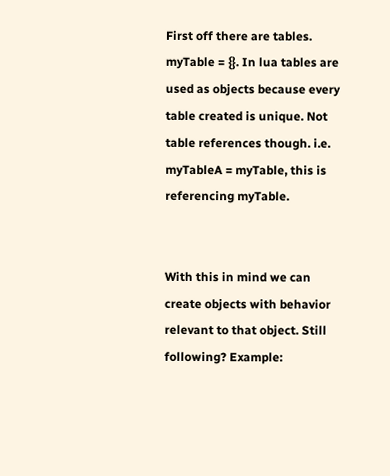First off there are tables. myTable = {}. In lua tables are used as objects because every table created is unique. Not table references though. i.e. myTableA = myTable, this is referencing myTable.


With this in mind we can create objects with behavior relevant to that object. Still following? Example: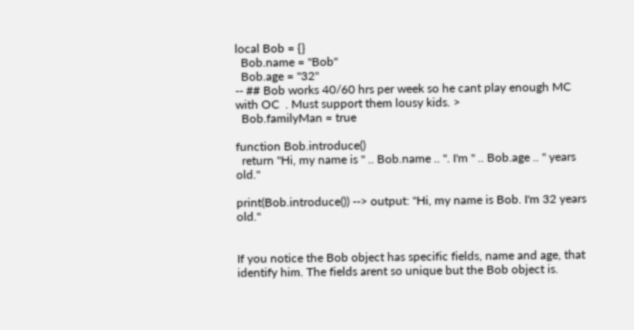local Bob = {}
  Bob.name = "Bob"
  Bob.age = "32"
-- ## Bob works 40/60 hrs per week so he cant play enough MC with OC  . Must support them lousy kids. >
  Bob.familyMan = true

function Bob.introduce()
  return "Hi, my name is " .. Bob.name .. ". I'm " .. Bob.age .. " years old."

print(Bob.introduce()) --> output: "Hi, my name is Bob. I'm 32 years old."


If you notice the Bob object has specific fields, name and age, that identify him. The fields arent so unique but the Bob object is.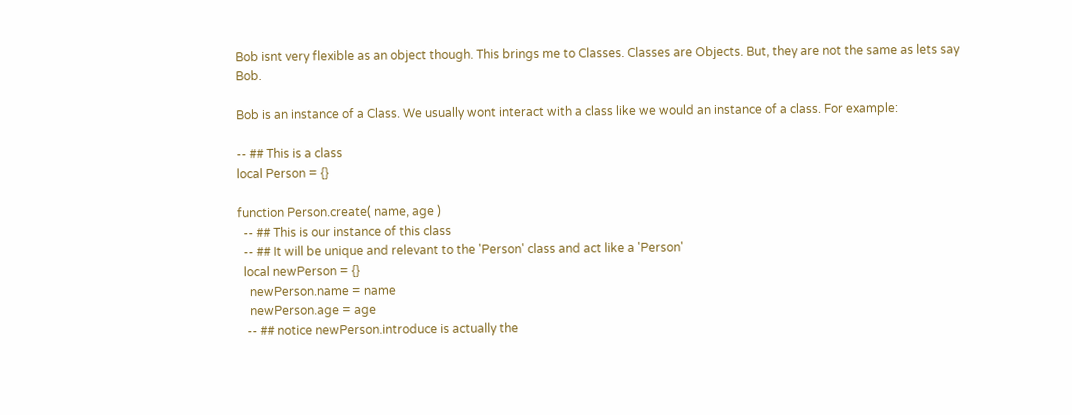Bob isnt very flexible as an object though. This brings me to Classes. Classes are Objects. But, they are not the same as lets say Bob.

Bob is an instance of a Class. We usually wont interact with a class like we would an instance of a class. For example:

-- ## This is a class
local Person = {}

function Person.create( name, age )
  -- ## This is our instance of this class
  -- ## It will be unique and relevant to the 'Person' class and act like a 'Person'
  local newPerson = {}
    newPerson.name = name
    newPerson.age = age
   -- ## notice newPerson.introduce is actually the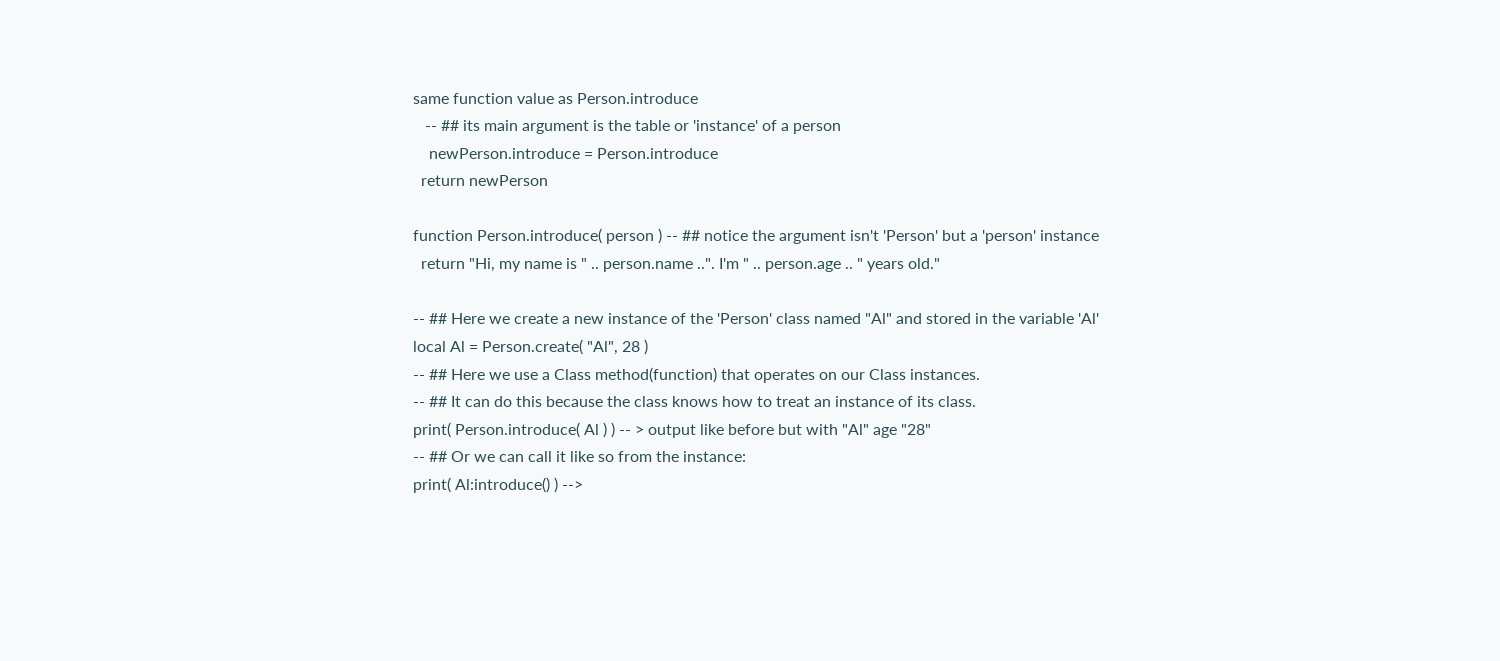same function value as Person.introduce
   -- ## its main argument is the table or 'instance' of a person
    newPerson.introduce = Person.introduce
  return newPerson

function Person.introduce( person ) -- ## notice the argument isn't 'Person' but a 'person' instance
  return "Hi, my name is " .. person.name ..". I'm " .. person.age .. " years old."

-- ## Here we create a new instance of the 'Person' class named "Al" and stored in the variable 'Al'
local Al = Person.create( "Al", 28 )
-- ## Here we use a Class method(function) that operates on our Class instances.
-- ## It can do this because the class knows how to treat an instance of its class.
print( Person.introduce( Al ) ) -- > output like before but with "Al" age "28"
-- ## Or we can call it like so from the instance:
print( Al:introduce() ) -->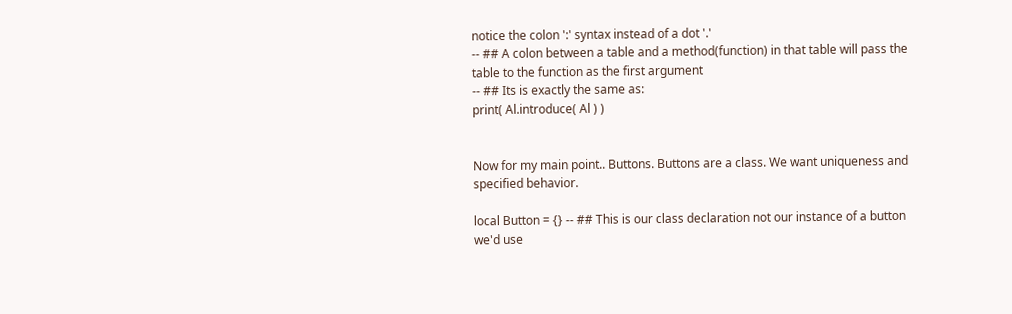notice the colon ':' syntax instead of a dot '.'
-- ## A colon between a table and a method(function) in that table will pass the table to the function as the first argument
-- ## Its is exactly the same as:
print( Al.introduce( Al ) )


Now for my main point.. Buttons. Buttons are a class. We want uniqueness and specified behavior.

local Button = {} -- ## This is our class declaration not our instance of a button we'd use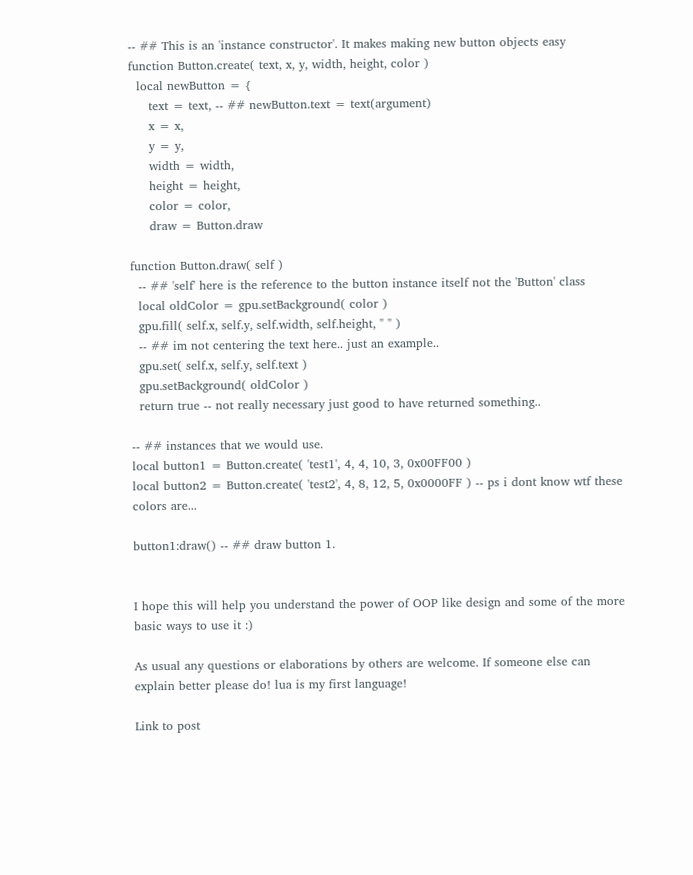-- ## This is an 'instance constructor'. It makes making new button objects easy
function Button.create( text, x, y, width, height, color )
  local newButton = {
     text = text, -- ## newButton.text = text(argument)
     x = x,
     y = y,
     width = width,
     height = height,
     color = color,
     draw = Button.draw

function Button.draw( self )
  -- ## 'self' here is the reference to the button instance itself not the 'Button' class
  local oldColor = gpu.setBackground( color )
  gpu.fill( self.x, self.y, self.width, self.height, " " )
  -- ## im not centering the text here.. just an example..
  gpu.set( self.x, self.y, self.text )
  gpu.setBackground( oldColor )
  return true -- not really necessary just good to have returned something..

-- ## instances that we would use.
local button1 = Button.create( 'test1', 4, 4, 10, 3, 0x00FF00 )
local button2 = Button.create( 'test2', 4, 8, 12, 5, 0x0000FF ) -- ps i dont know wtf these colors are...

button1:draw() -- ## draw button 1.


I hope this will help you understand the power of OOP like design and some of the more basic ways to use it :)

As usual any questions or elaborations by others are welcome. If someone else can explain better please do! lua is my first language!

Link to post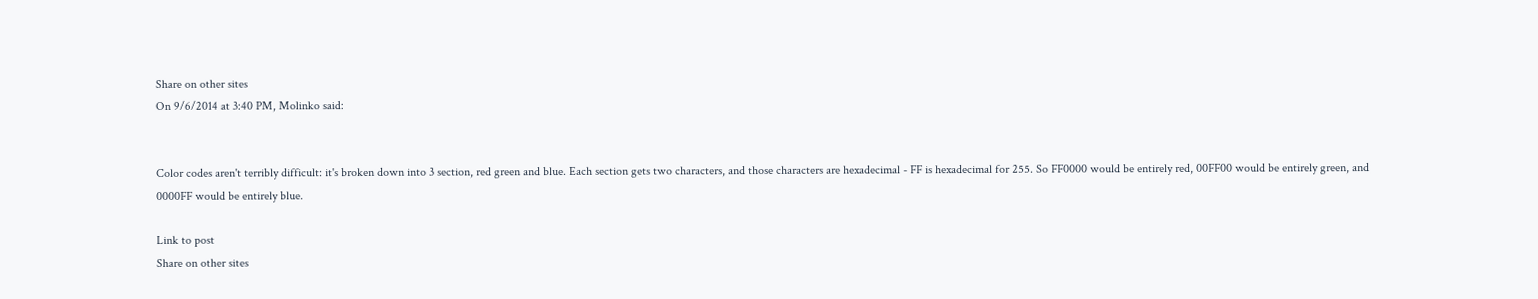Share on other sites
On 9/6/2014 at 3:40 PM, Molinko said:


Color codes aren't terribly difficult: it's broken down into 3 section, red green and blue. Each section gets two characters, and those characters are hexadecimal - FF is hexadecimal for 255. So FF0000 would be entirely red, 00FF00 would be entirely green, and 0000FF would be entirely blue.

Link to post
Share on other sites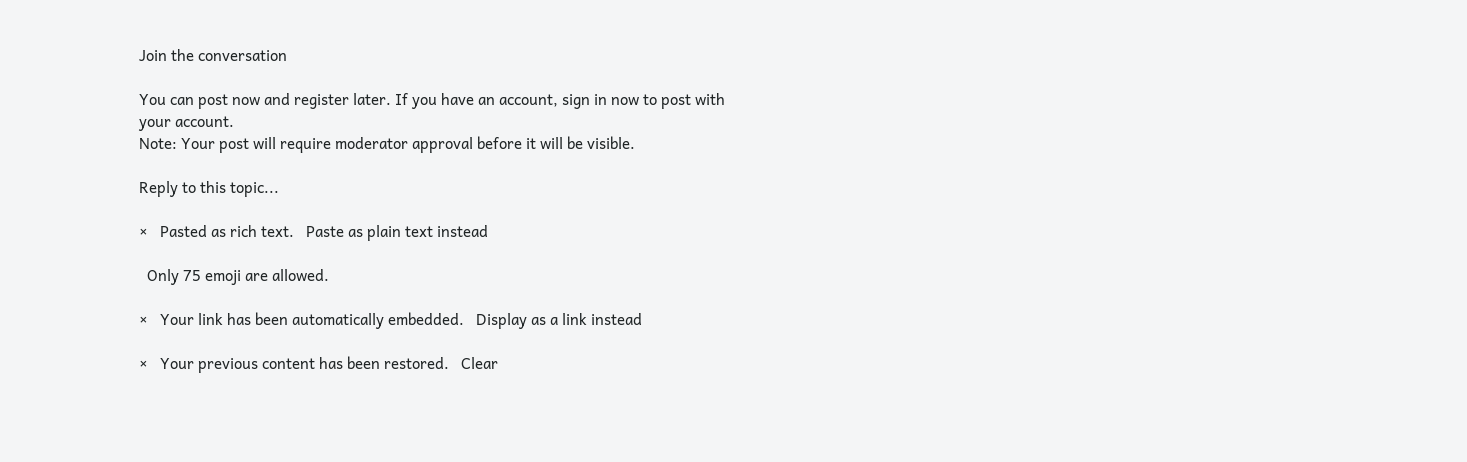Join the conversation

You can post now and register later. If you have an account, sign in now to post with your account.
Note: Your post will require moderator approval before it will be visible.

Reply to this topic...

×   Pasted as rich text.   Paste as plain text instead

  Only 75 emoji are allowed.

×   Your link has been automatically embedded.   Display as a link instead

×   Your previous content has been restored.   Clear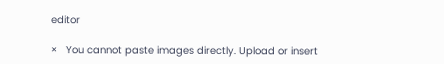editor

×   You cannot paste images directly. Upload or insert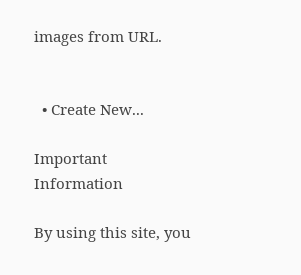images from URL.


  • Create New...

Important Information

By using this site, you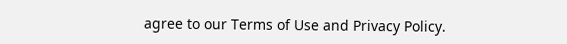agree to our Terms of Use and Privacy Policy.